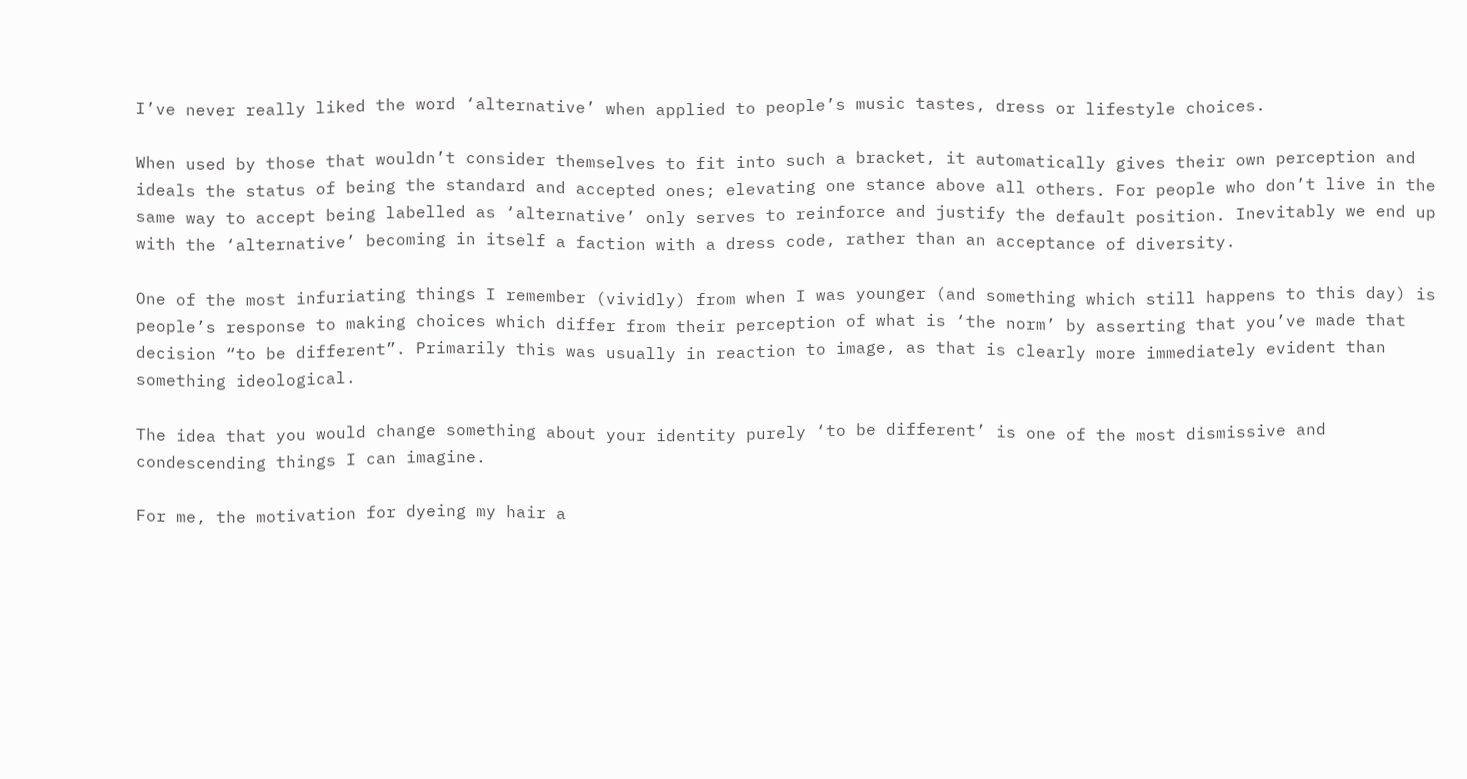I’ve never really liked the word ‘alternative’ when applied to people’s music tastes, dress or lifestyle choices.

When used by those that wouldn’t consider themselves to fit into such a bracket, it automatically gives their own perception and ideals the status of being the standard and accepted ones; elevating one stance above all others. For people who don’t live in the same way to accept being labelled as ‘alternative’ only serves to reinforce and justify the default position. Inevitably we end up with the ‘alternative’ becoming in itself a faction with a dress code, rather than an acceptance of diversity.

One of the most infuriating things I remember (vividly) from when I was younger (and something which still happens to this day) is people’s response to making choices which differ from their perception of what is ‘the norm’ by asserting that you’ve made that decision “to be different”. Primarily this was usually in reaction to image, as that is clearly more immediately evident than something ideological.

The idea that you would change something about your identity purely ‘to be different’ is one of the most dismissive and condescending things I can imagine.

For me, the motivation for dyeing my hair a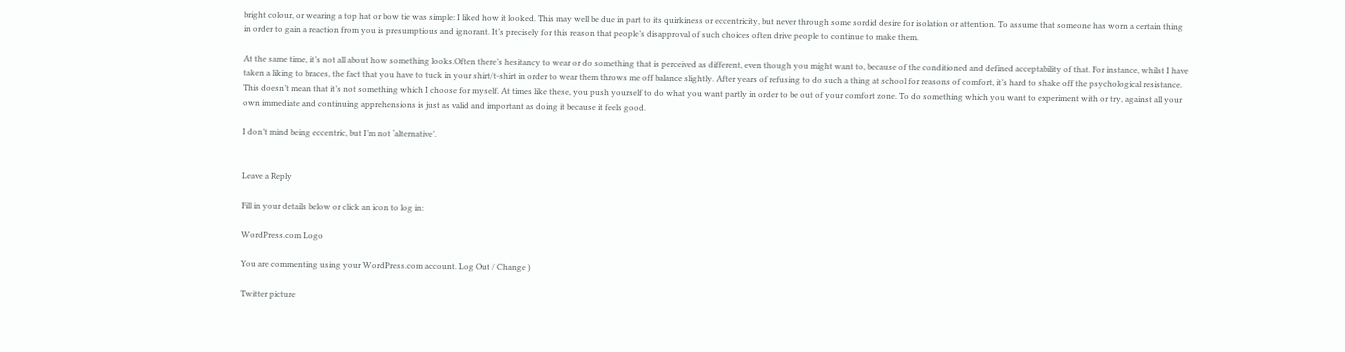bright colour, or wearing a top hat or bow tie was simple: I liked how it looked. This may well be due in part to its quirkiness or eccentricity, but never through some sordid desire for isolation or attention. To assume that someone has worn a certain thing in order to gain a reaction from you is presumptious and ignorant. It’s precisely for this reason that people’s disapproval of such choices often drive people to continue to make them.

At the same time, it’s not all about how something looks.Often there’s hesitancy to wear or do something that is perceived as different, even though you might want to, because of the conditioned and defined acceptability of that. For instance, whilst I have taken a liking to braces, the fact that you have to tuck in your shirt/t-shirt in order to wear them throws me off balance slightly. After years of refusing to do such a thing at school for reasons of comfort, it’s hard to shake off the psychological resistance. This doesn’t mean that it’s not something which I choose for myself. At times like these, you push yourself to do what you want partly in order to be out of your comfort zone. To do something which you want to experiment with or try, against all your own immediate and continuing apprehensions is just as valid and important as doing it because it feels good.

I don’t mind being eccentric, but I’m not ‘alternative’.


Leave a Reply

Fill in your details below or click an icon to log in:

WordPress.com Logo

You are commenting using your WordPress.com account. Log Out / Change )

Twitter picture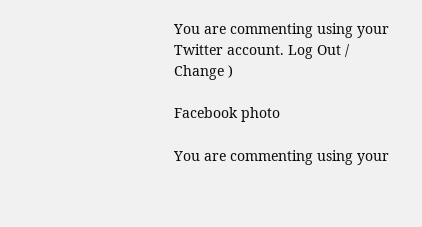You are commenting using your Twitter account. Log Out / Change )

Facebook photo

You are commenting using your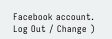Facebook account. Log Out / Change )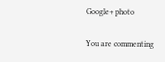Google+ photo

You are commenting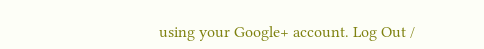using your Google+ account. Log Out /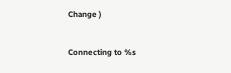Change )

Connecting to %s